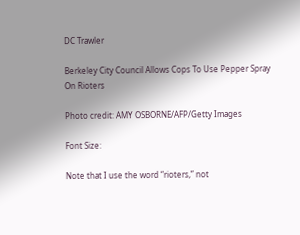DC Trawler

Berkeley City Council Allows Cops To Use Pepper Spray On Rioters

Photo credit: AMY OSBORNE/AFP/Getty Images

Font Size:

Note that I use the word “rioters,” not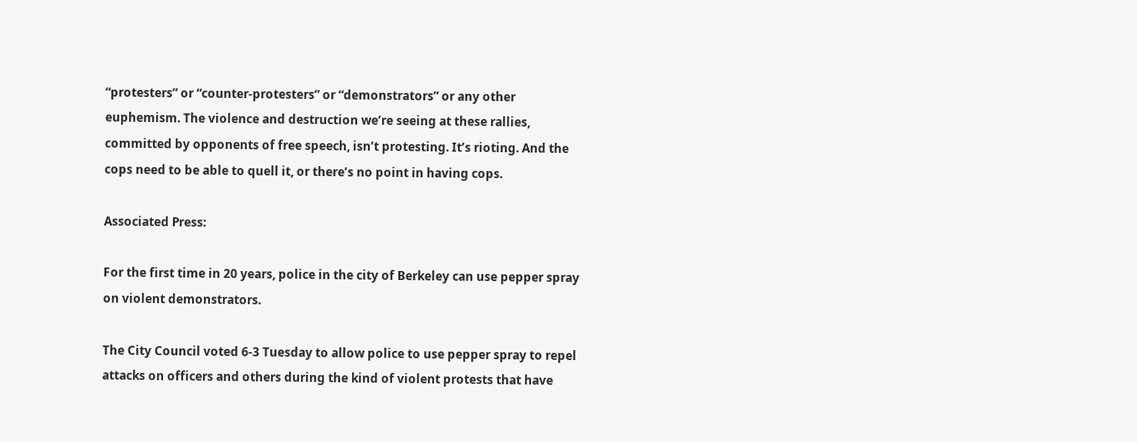“protesters” or “counter-protesters” or “demonstrators” or any other euphemism. The violence and destruction we’re seeing at these rallies, committed by opponents of free speech, isn’t protesting. It’s rioting. And the cops need to be able to quell it, or there’s no point in having cops.

Associated Press:

For the first time in 20 years, police in the city of Berkeley can use pepper spray on violent demonstrators.

The City Council voted 6-3 Tuesday to allow police to use pepper spray to repel attacks on officers and others during the kind of violent protests that have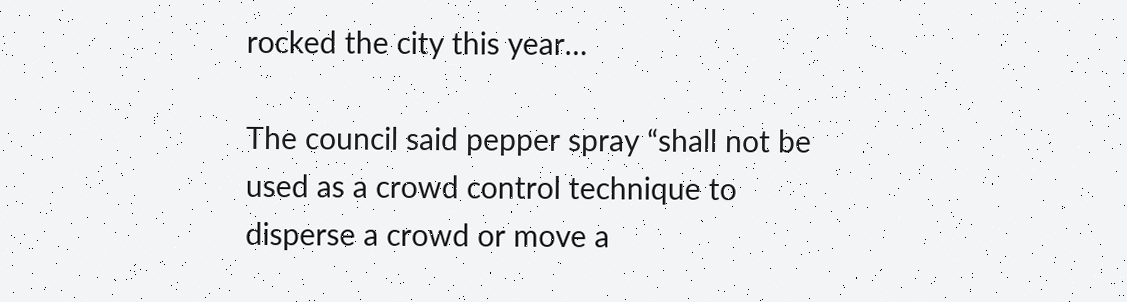rocked the city this year…

The council said pepper spray “shall not be used as a crowd control technique to disperse a crowd or move a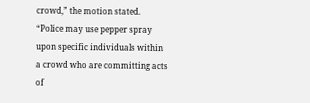crowd,” the motion stated. “Police may use pepper spray upon specific individuals within a crowd who are committing acts of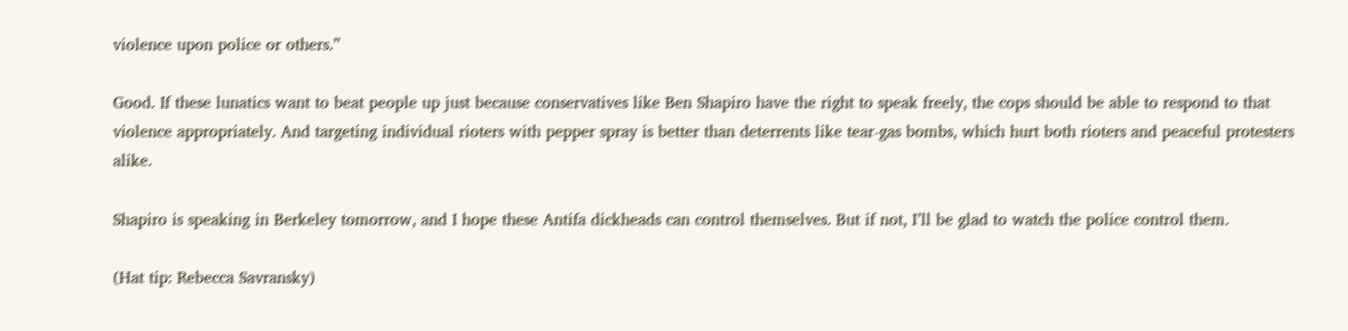violence upon police or others.”

Good. If these lunatics want to beat people up just because conservatives like Ben Shapiro have the right to speak freely, the cops should be able to respond to that violence appropriately. And targeting individual rioters with pepper spray is better than deterrents like tear-gas bombs, which hurt both rioters and peaceful protesters alike.

Shapiro is speaking in Berkeley tomorrow, and I hope these Antifa dickheads can control themselves. But if not, I’ll be glad to watch the police control them.

(Hat tip: Rebecca Savransky)